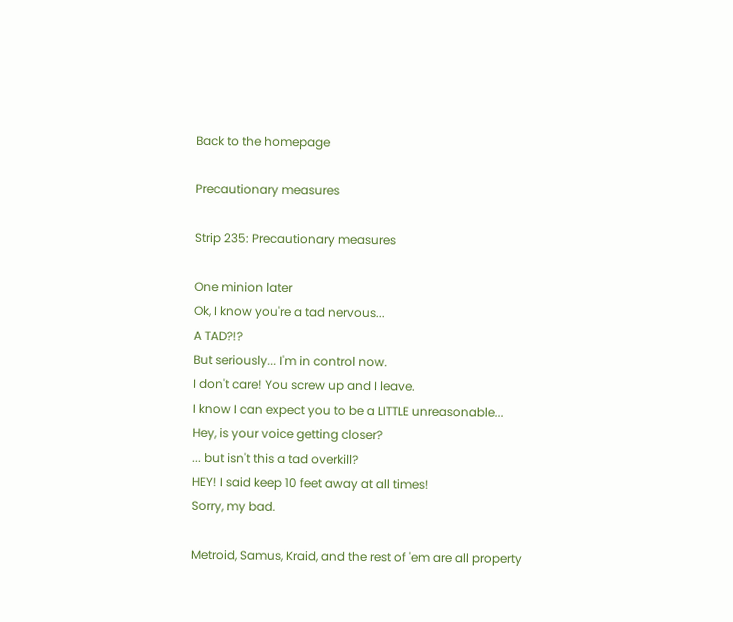Back to the homepage

Precautionary measures

Strip 235: Precautionary measures

One minion later
Ok, I know you're a tad nervous...
A TAD?!?
But seriously... I'm in control now.
I don't care! You screw up and I leave.
I know I can expect you to be a LITTLE unreasonable...
Hey, is your voice getting closer?
... but isn't this a tad overkill?
HEY! I said keep 10 feet away at all times!
Sorry, my bad.

Metroid, Samus, Kraid, and the rest of 'em are all property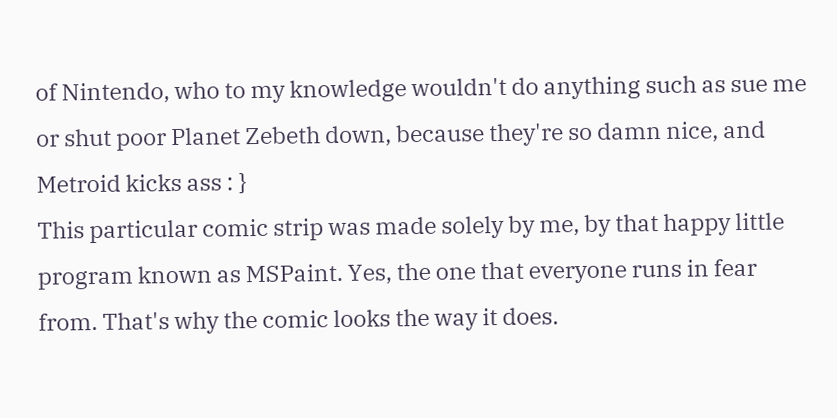of Nintendo, who to my knowledge wouldn't do anything such as sue me or shut poor Planet Zebeth down, because they're so damn nice, and Metroid kicks ass : }
This particular comic strip was made solely by me, by that happy little program known as MSPaint. Yes, the one that everyone runs in fear from. That's why the comic looks the way it does.